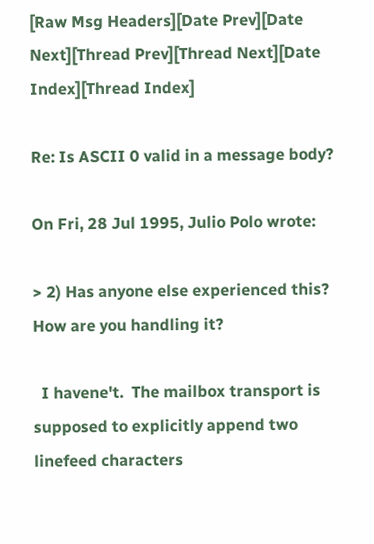[Raw Msg Headers][Date Prev][Date Next][Thread Prev][Thread Next][Date Index][Thread Index]

Re: Is ASCII 0 valid in a message body?

On Fri, 28 Jul 1995, Julio Polo wrote:

> 2) Has anyone else experienced this?  How are you handling it?

  I havene't.  The mailbox transport is supposed to explicitly append two
linefeed characters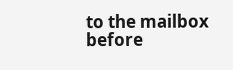to the mailbox before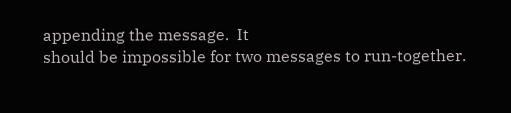appending the message.  It
should be impossible for two messages to run-together.